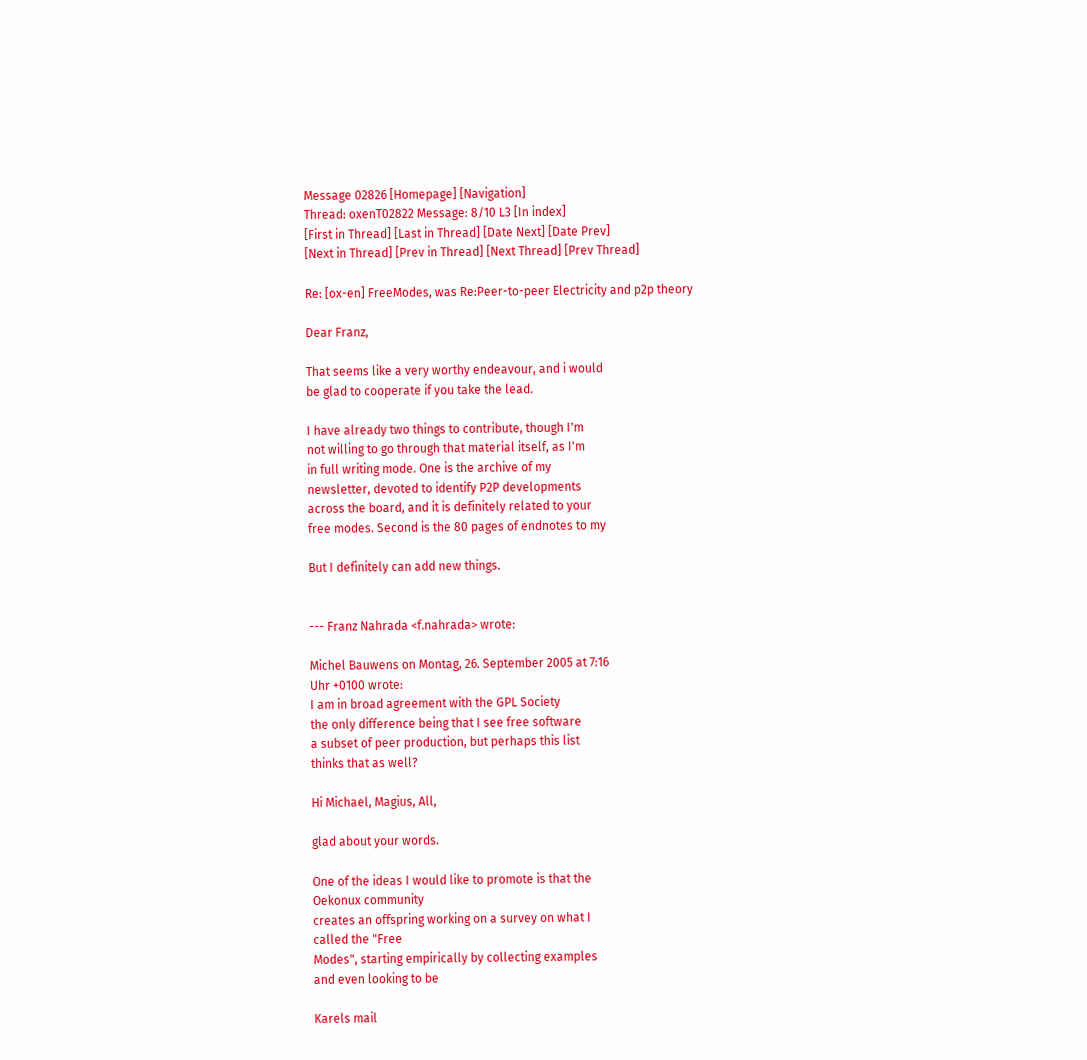Message 02826 [Homepage] [Navigation]
Thread: oxenT02822 Message: 8/10 L3 [In index]
[First in Thread] [Last in Thread] [Date Next] [Date Prev]
[Next in Thread] [Prev in Thread] [Next Thread] [Prev Thread]

Re: [ox-en] FreeModes, was Re:Peer-to-peer Electricity and p2p theory

Dear Franz,

That seems like a very worthy endeavour, and i would
be glad to cooperate if you take the lead.

I have already two things to contribute, though I'm
not willing to go through that material itself, as I'm
in full writing mode. One is the archive of my
newsletter, devoted to identify P2P developments
across the board, and it is definitely related to your
free modes. Second is the 80 pages of endnotes to my

But I definitely can add new things.


--- Franz Nahrada <f.nahrada> wrote:

Michel Bauwens on Montag, 26. September 2005 at 7:16
Uhr +0100 wrote:
I am in broad agreement with the GPL Society
the only difference being that I see free software
a subset of peer production, but perhaps this list
thinks that as well?

Hi Michael, Magius, All,

glad about your words.

One of the ideas I would like to promote is that the
Oekonux community
creates an offspring working on a survey on what I
called the "Free
Modes", starting empirically by collecting examples
and even looking to be

Karels mail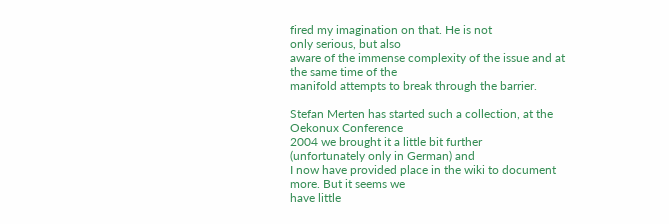fired my imagination on that. He is not
only serious, but also
aware of the immense complexity of the issue and at
the same time of the
manifold attempts to break through the barrier.

Stefan Merten has started such a collection, at the
Oekonux Conference
2004 we brought it a little bit further
(unfortunately only in German) and
I now have provided place in the wiki to document
more. But it seems we
have little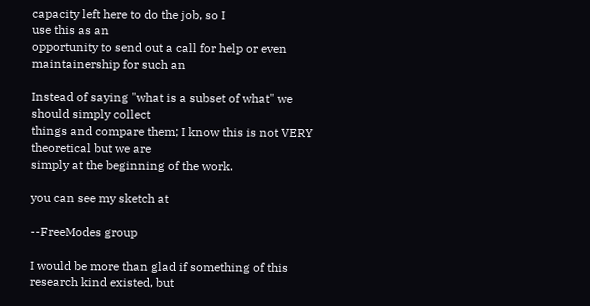capacity left here to do the job, so I
use this as an
opportunity to send out a call for help or even
maintainership for such an

Instead of saying "what is a subset of what" we
should simply collect
things and compare them; I know this is not VERY
theoretical but we are
simply at the beginning of the work.

you can see my sketch at

--FreeModes group

I would be more than glad if something of this
research kind existed, but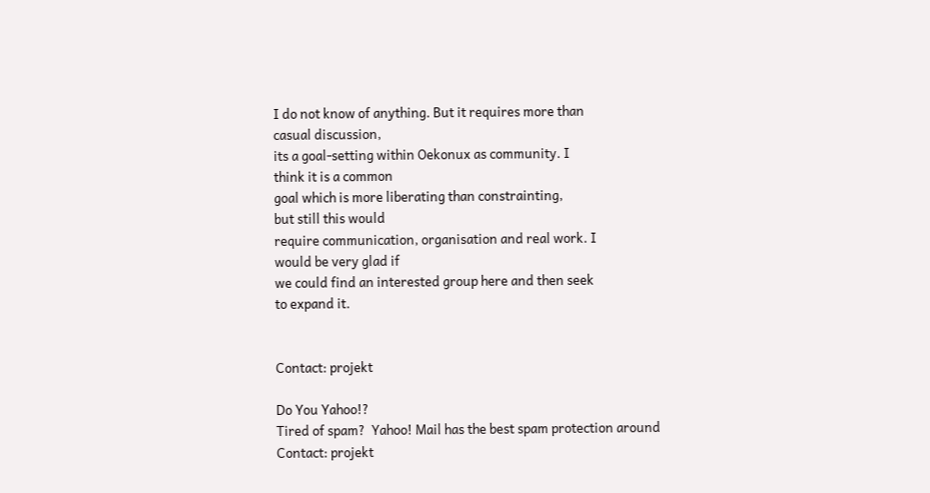I do not know of anything. But it requires more than
casual discussion,
its a goal-setting within Oekonux as community. I
think it is a common
goal which is more liberating than constrainting,
but still this would
require communication, organisation and real work. I
would be very glad if
we could find an interested group here and then seek
to expand it.


Contact: projekt

Do You Yahoo!?
Tired of spam?  Yahoo! Mail has the best spam protection around
Contact: projekt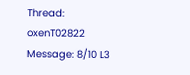Thread: oxenT02822 Message: 8/10 L3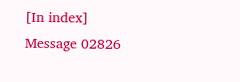[In index]
Message 02826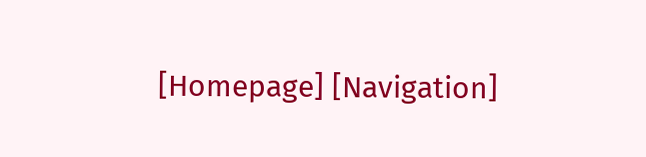[Homepage] [Navigation]